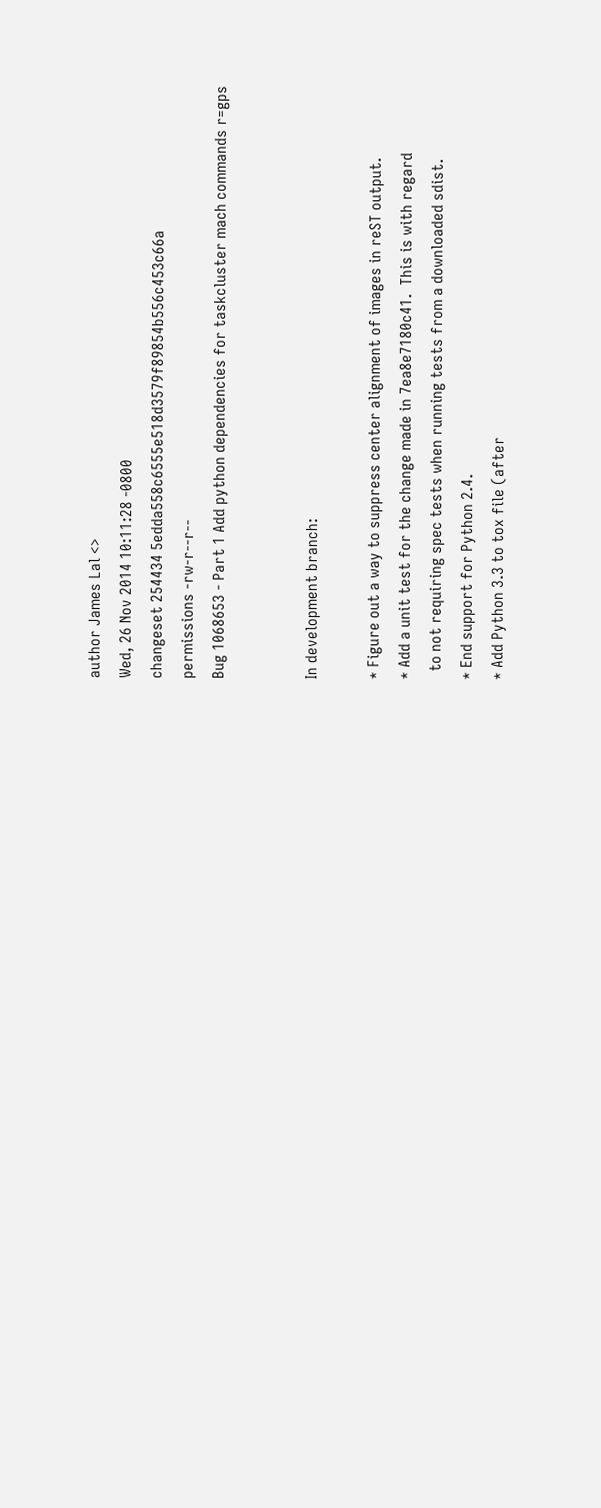author James Lal <>
Wed, 26 Nov 2014 10:11:28 -0800
changeset 254434 5edda558c6555e518d3579f89854b556c453c66a
permissions -rw-r--r--
Bug 1068653 - Part 1 Add python dependencies for taskcluster mach commands r=gps


In development branch:

* Figure out a way to suppress center alignment of images in reST output.
* Add a unit test for the change made in 7ea8e7180c41.  This is with regard
  to not requiring spec tests when running tests from a downloaded sdist.
* End support for Python 2.4.
* Add Python 3.3 to tox file (after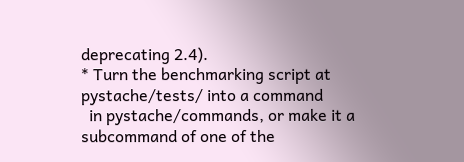deprecating 2.4).
* Turn the benchmarking script at pystache/tests/ into a command
  in pystache/commands, or make it a subcommand of one of the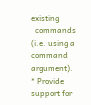existing
  commands (i.e. using a command argument).
* Provide support for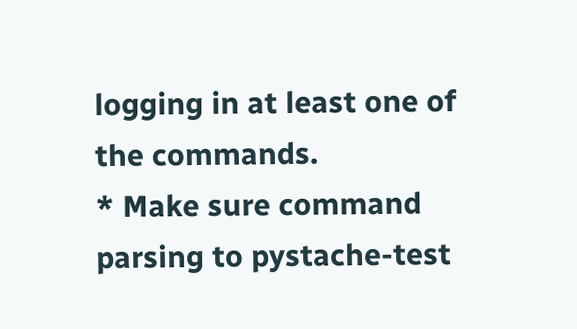logging in at least one of the commands.
* Make sure command parsing to pystache-test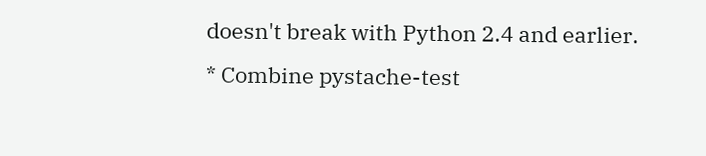doesn't break with Python 2.4 and earlier.
* Combine pystache-test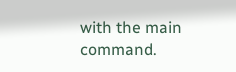with the main command.